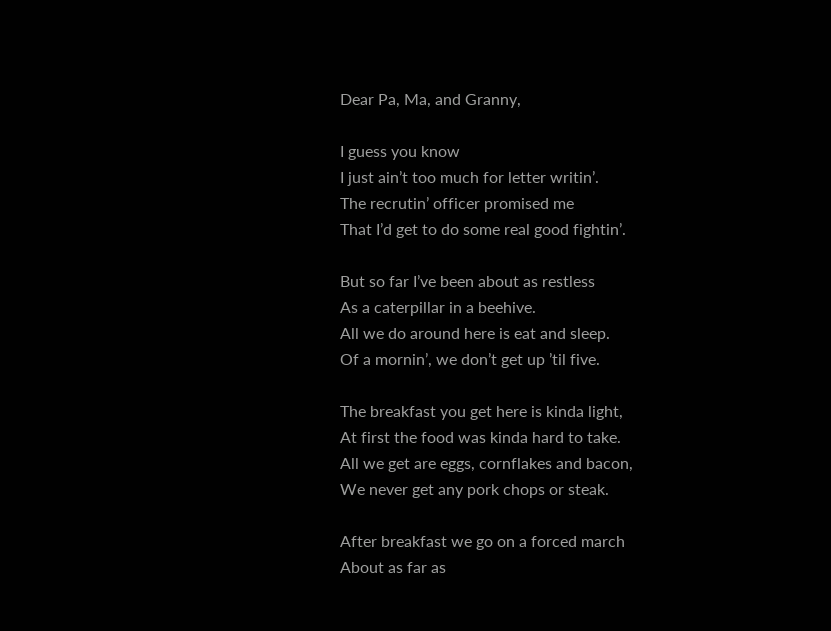Dear Pa, Ma, and Granny,

I guess you know
I just ain’t too much for letter writin’.
The recrutin’ officer promised me
That I’d get to do some real good fightin’.

But so far I’ve been about as restless
As a caterpillar in a beehive.
All we do around here is eat and sleep.
Of a mornin’, we don’t get up ’til five.

The breakfast you get here is kinda light,
At first the food was kinda hard to take.
All we get are eggs, cornflakes and bacon,
We never get any pork chops or steak.

After breakfast we go on a forced march
About as far as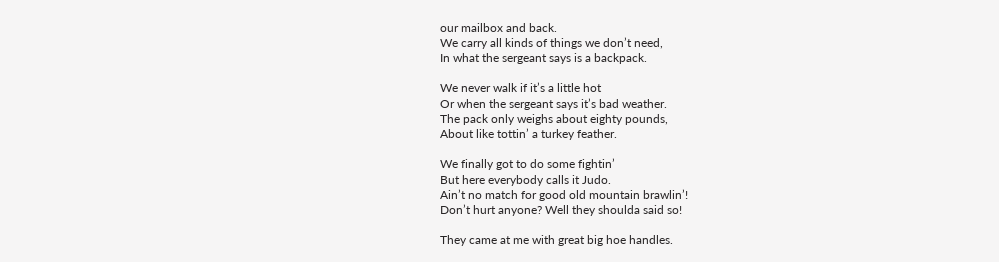our mailbox and back.
We carry all kinds of things we don’t need,
In what the sergeant says is a backpack.

We never walk if it’s a little hot
Or when the sergeant says it’s bad weather.
The pack only weighs about eighty pounds,
About like tottin’ a turkey feather.

We finally got to do some fightin’
But here everybody calls it Judo.
Ain’t no match for good old mountain brawlin’!
Don’t hurt anyone? Well they shoulda said so!

They came at me with great big hoe handles.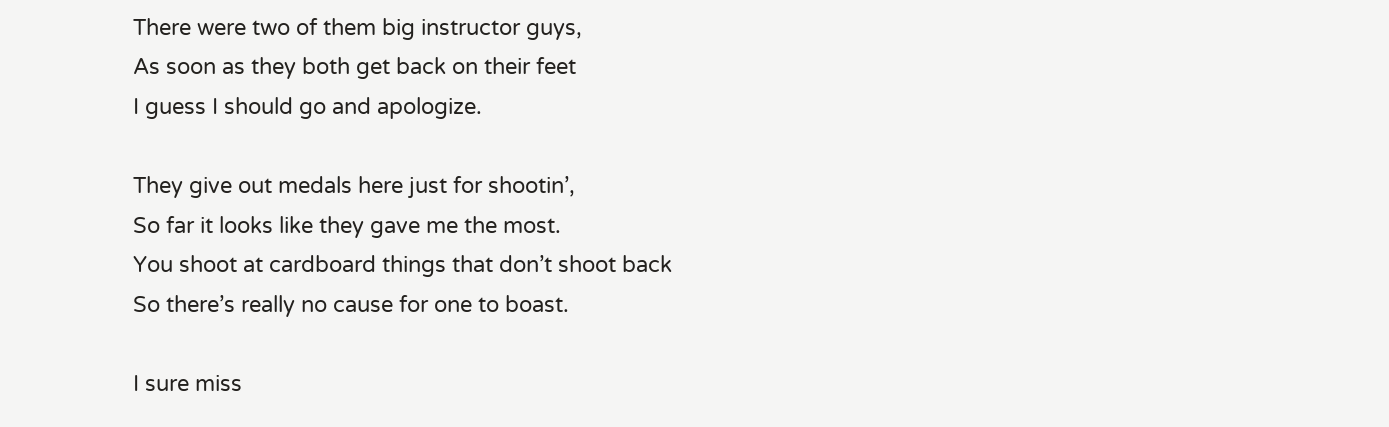There were two of them big instructor guys,
As soon as they both get back on their feet
I guess I should go and apologize.

They give out medals here just for shootin’,
So far it looks like they gave me the most.
You shoot at cardboard things that don’t shoot back
So there’s really no cause for one to boast.

I sure miss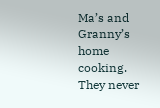Ma’s and Granny’s home cooking.
They never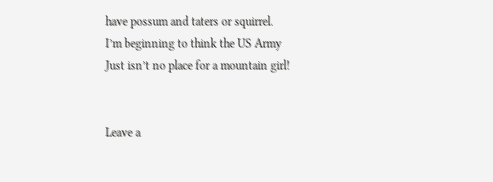have possum and taters or squirrel.
I’m beginning to think the US Army
Just isn’t no place for a mountain girl!


Leave a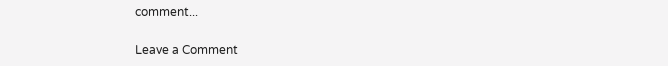comment...

Leave a Comment